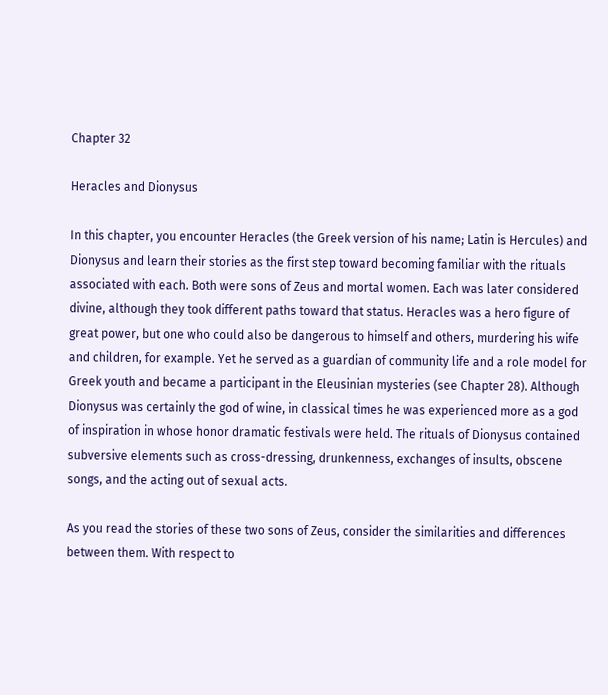Chapter 32

Heracles and Dionysus

In this chapter, you encounter Heracles (the Greek version of his name; Latin is Hercules) and Dionysus and learn their stories as the first step toward becoming familiar with the rituals associated with each. Both were sons of Zeus and mortal women. Each was later considered divine, although they took different paths toward that status. Heracles was a hero figure of great power, but one who could also be dangerous to himself and others, murdering his wife and children, for example. Yet he served as a guardian of community life and a role model for Greek youth and became a participant in the Eleusinian mysteries (see Chapter 28). Although Dionysus was certainly the god of wine, in classical times he was experienced more as a god of inspiration in whose honor dramatic festivals were held. The rituals of Dionysus contained subversive elements such as cross-dressing, drunkenness, exchanges of insults, obscene songs, and the acting out of sexual acts.

As you read the stories of these two sons of Zeus, consider the similarities and differences between them. With respect to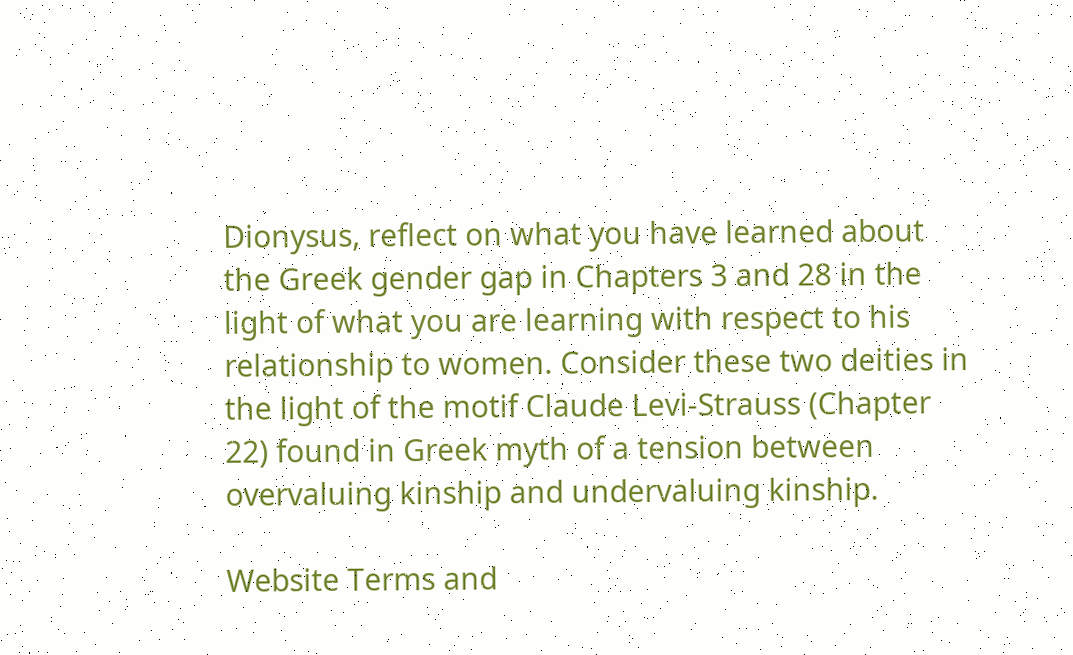Dionysus, reflect on what you have learned about the Greek gender gap in Chapters 3 and 28 in the light of what you are learning with respect to his relationship to women. Consider these two deities in the light of the motif Claude Levi-Strauss (Chapter 22) found in Greek myth of a tension between overvaluing kinship and undervaluing kinship.

Website Terms and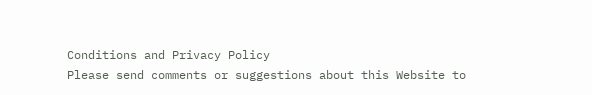Conditions and Privacy Policy
Please send comments or suggestions about this Website to